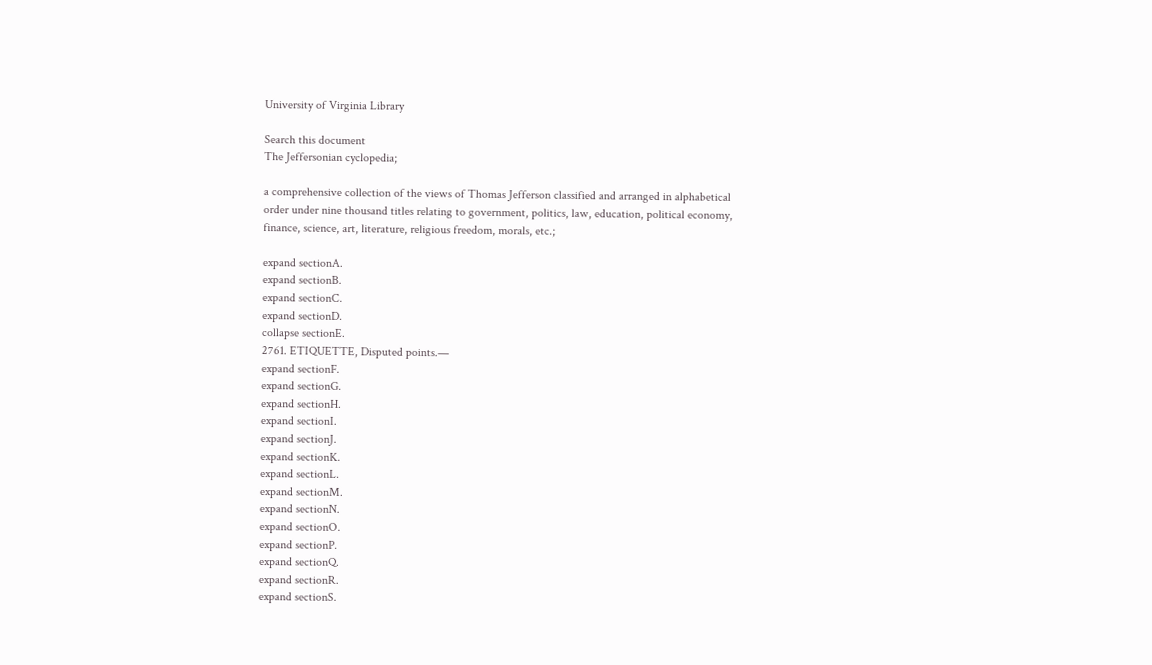University of Virginia Library

Search this document
The Jeffersonian cyclopedia;

a comprehensive collection of the views of Thomas Jefferson classified and arranged in alphabetical order under nine thousand titles relating to government, politics, law, education, political economy, finance, science, art, literature, religious freedom, morals, etc.;

expand sectionA.
expand sectionB.
expand sectionC.
expand sectionD.
collapse sectionE.
2761. ETIQUETTE, Disputed points.—
expand sectionF.
expand sectionG.
expand sectionH.
expand sectionI.
expand sectionJ.
expand sectionK.
expand sectionL.
expand sectionM.
expand sectionN.
expand sectionO.
expand sectionP.
expand sectionQ.
expand sectionR.
expand sectionS.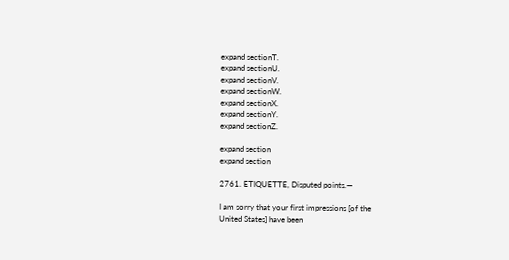expand sectionT.
expand sectionU.
expand sectionV.
expand sectionW.
expand sectionX.
expand sectionY.
expand sectionZ.

expand section
expand section

2761. ETIQUETTE, Disputed points.—

I am sorry that your first impressions [of the
United States] have been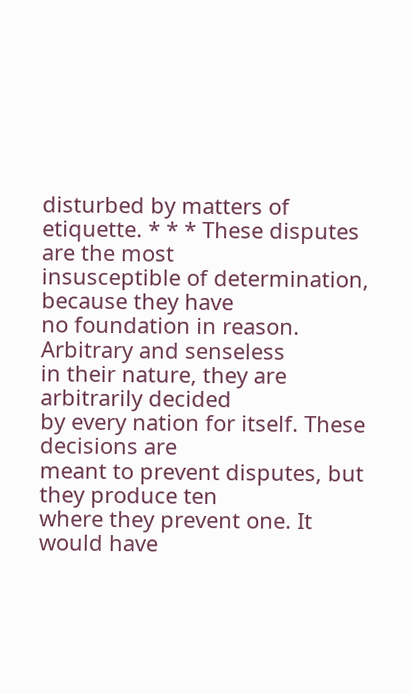disturbed by matters of
etiquette. * * * These disputes are the most
insusceptible of determination, because they have
no foundation in reason. Arbitrary and senseless
in their nature, they are arbitrarily decided
by every nation for itself. These decisions are
meant to prevent disputes, but they produce ten
where they prevent one. It would have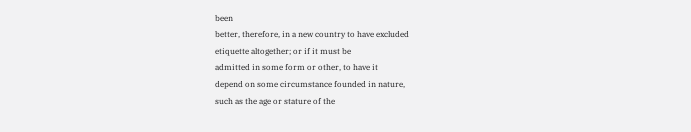been
better, therefore, in a new country to have excluded
etiquette altogether; or if it must be
admitted in some form or other, to have it
depend on some circumstance founded in nature,
such as the age or stature of the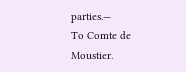parties.—
To Comte de Moustier.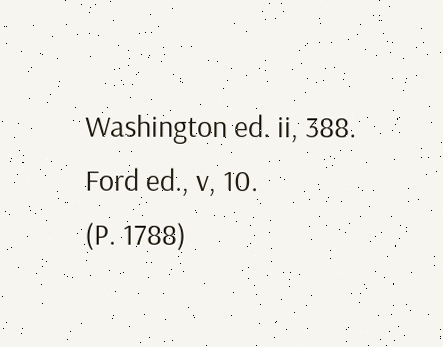Washington ed. ii, 388. Ford ed., v, 10.
(P. 1788)